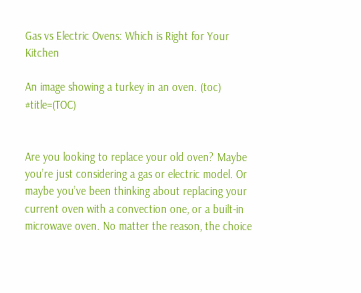Gas vs Electric Ovens: Which is Right for Your Kitchen

An image showing a turkey in an oven. (toc) #title=(TOC)


Are you looking to replace your old oven? Maybe you’re just considering a gas or electric model. Or maybe you’ve been thinking about replacing your current oven with a convection one, or a built-in microwave oven. No matter the reason, the choice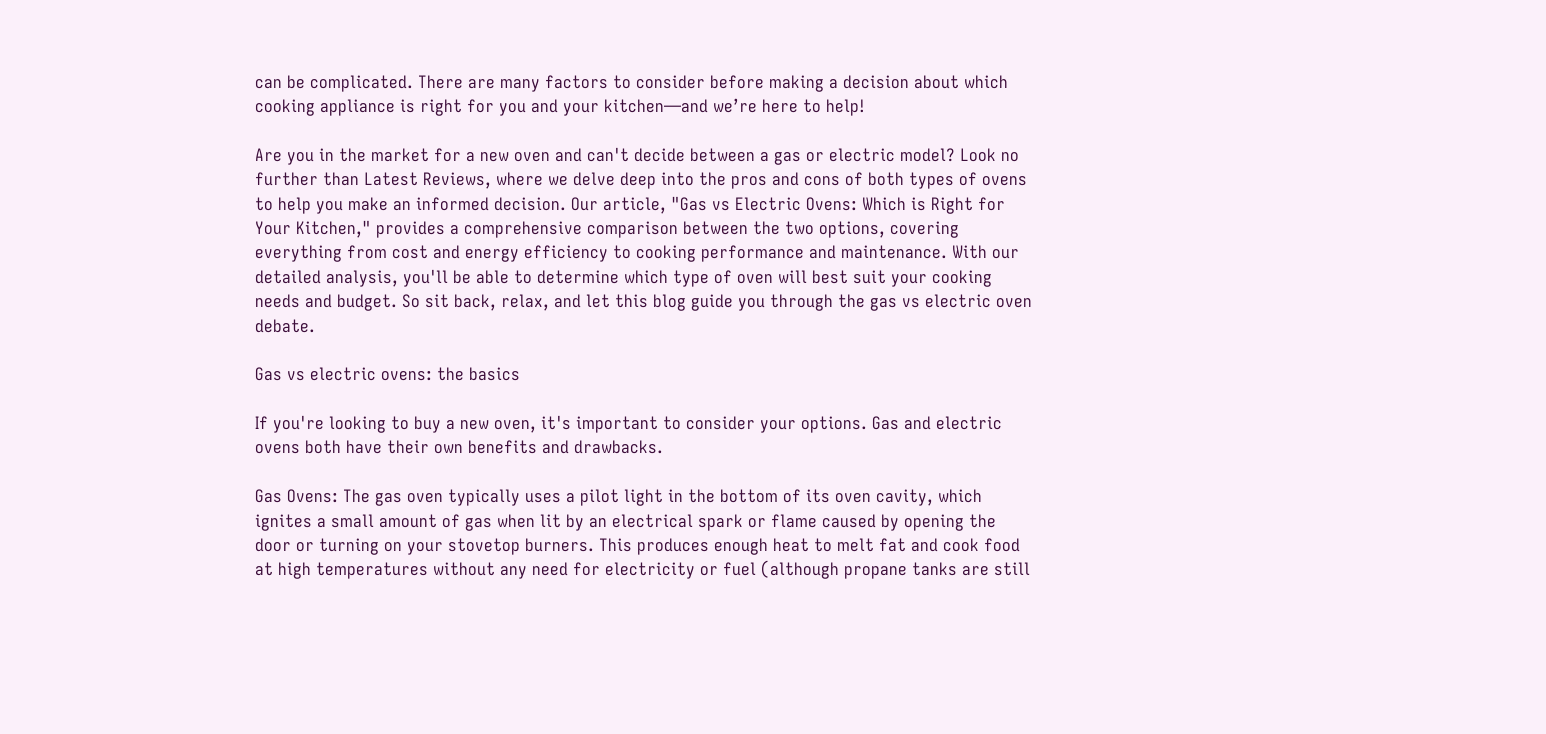can be complicated. There are many factors to consider before making a decision about which cooking appliance is right for you and your kitchen—and we’re here to help!

Are you in the market for a new oven and can't decide between a gas or electric model? Look no further than Latest Reviews, where we delve deep into the pros and cons of both types of ovens to help you make an informed decision. Our article, "Gas vs Electric Ovens: Which is Right for Your Kitchen," provides a comprehensive comparison between the two options, covering everything from cost and energy efficiency to cooking performance and maintenance. With our detailed analysis, you'll be able to determine which type of oven will best suit your cooking needs and budget. So sit back, relax, and let this blog guide you through the gas vs electric oven debate.

Gas vs electric ovens: the basics

If you're looking to buy a new oven, it's important to consider your options. Gas and electric ovens both have their own benefits and drawbacks.

Gas Ovens: The gas oven typically uses a pilot light in the bottom of its oven cavity, which ignites a small amount of gas when lit by an electrical spark or flame caused by opening the door or turning on your stovetop burners. This produces enough heat to melt fat and cook food at high temperatures without any need for electricity or fuel (although propane tanks are still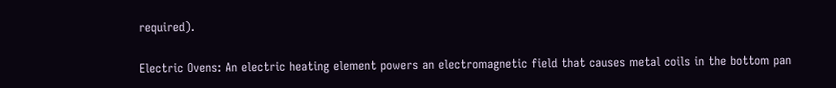required).

Electric Ovens: An electric heating element powers an electromagnetic field that causes metal coils in the bottom pan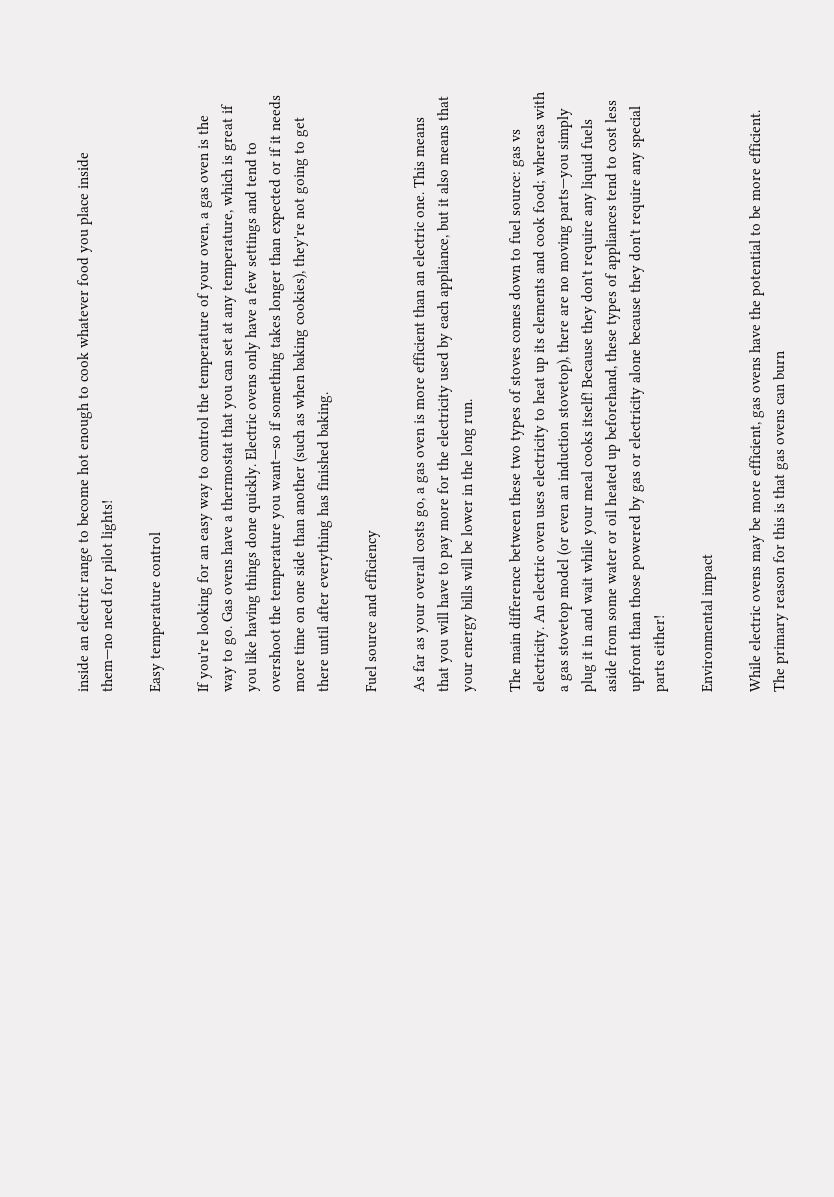inside an electric range to become hot enough to cook whatever food you place inside them—no need for pilot lights!

Easy temperature control

If you're looking for an easy way to control the temperature of your oven, a gas oven is the way to go. Gas ovens have a thermostat that you can set at any temperature, which is great if you like having things done quickly. Electric ovens only have a few settings and tend to overshoot the temperature you want—so if something takes longer than expected or if it needs more time on one side than another (such as when baking cookies), they're not going to get there until after everything has finished baking.

Fuel source and efficiency

As far as your overall costs go, a gas oven is more efficient than an electric one. This means that you will have to pay more for the electricity used by each appliance, but it also means that your energy bills will be lower in the long run.

The main difference between these two types of stoves comes down to fuel source: gas vs electricity. An electric oven uses electricity to heat up its elements and cook food; whereas with a gas stovetop model (or even an induction stovetop), there are no moving parts—you simply plug it in and wait while your meal cooks itself! Because they don't require any liquid fuels aside from some water or oil heated up beforehand, these types of appliances tend to cost less upfront than those powered by gas or electricity alone because they don't require any special parts either!

Environmental impact

While electric ovens may be more efficient, gas ovens have the potential to be more efficient. The primary reason for this is that gas ovens can burn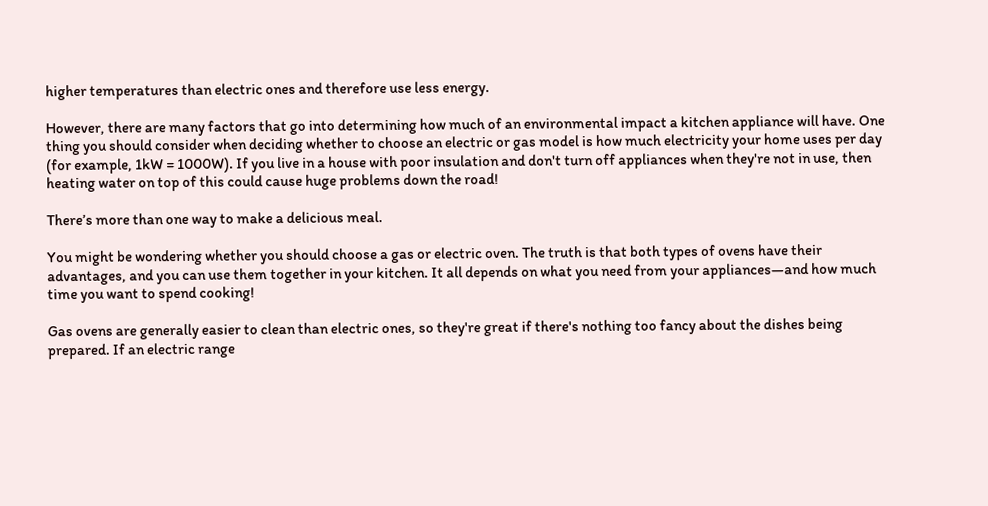higher temperatures than electric ones and therefore use less energy.

However, there are many factors that go into determining how much of an environmental impact a kitchen appliance will have. One thing you should consider when deciding whether to choose an electric or gas model is how much electricity your home uses per day (for example, 1kW = 1000W). If you live in a house with poor insulation and don't turn off appliances when they're not in use, then heating water on top of this could cause huge problems down the road!

There’s more than one way to make a delicious meal.

You might be wondering whether you should choose a gas or electric oven. The truth is that both types of ovens have their advantages, and you can use them together in your kitchen. It all depends on what you need from your appliances—and how much time you want to spend cooking!

Gas ovens are generally easier to clean than electric ones, so they're great if there's nothing too fancy about the dishes being prepared. If an electric range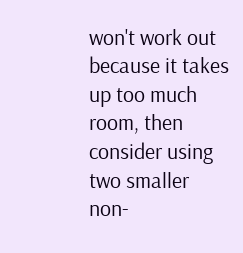won't work out because it takes up too much room, then consider using two smaller non-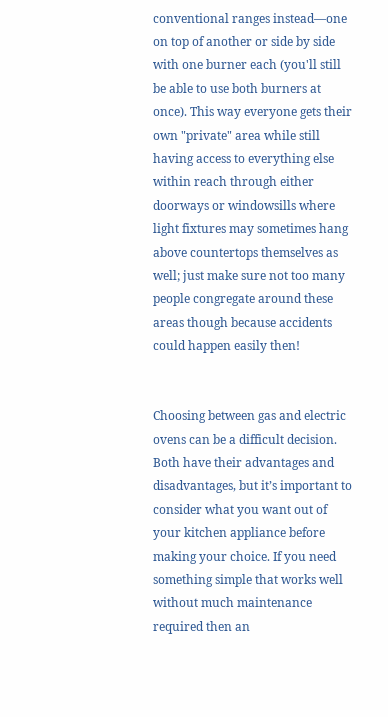conventional ranges instead—one on top of another or side by side with one burner each (you'll still be able to use both burners at once). This way everyone gets their own "private" area while still having access to everything else within reach through either doorways or windowsills where light fixtures may sometimes hang above countertops themselves as well; just make sure not too many people congregate around these areas though because accidents could happen easily then!


Choosing between gas and electric ovens can be a difficult decision. Both have their advantages and disadvantages, but it’s important to consider what you want out of your kitchen appliance before making your choice. If you need something simple that works well without much maintenance required then an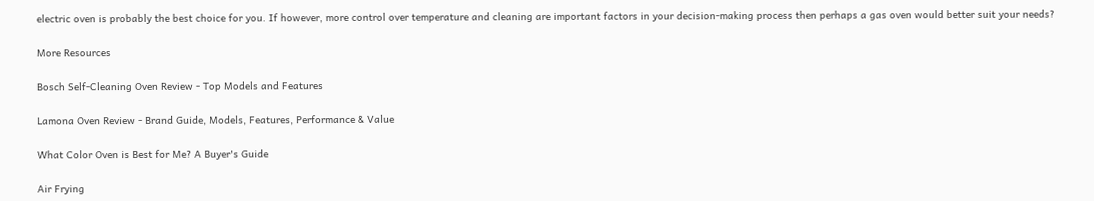electric oven is probably the best choice for you. If however, more control over temperature and cleaning are important factors in your decision-making process then perhaps a gas oven would better suit your needs?

More Resources

Bosch Self-Cleaning Oven Review - Top Models and Features

Lamona Oven Review - Brand Guide, Models, Features, Performance & Value

What Color Oven is Best for Me? A Buyer's Guide

Air Frying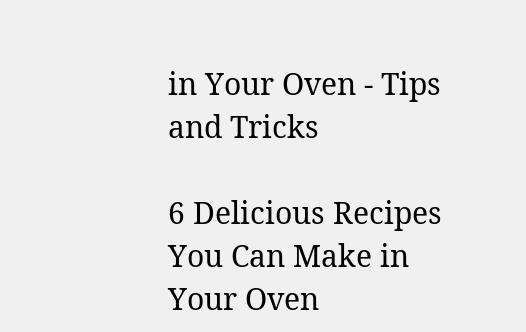in Your Oven - Tips and Tricks

6 Delicious Recipes You Can Make in Your Oven